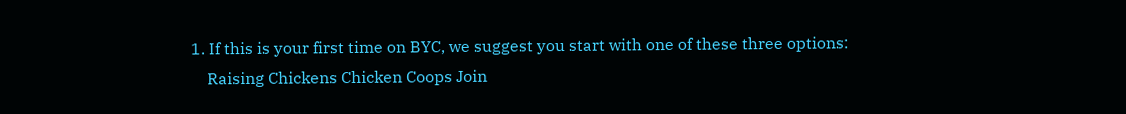1. If this is your first time on BYC, we suggest you start with one of these three options:
    Raising Chickens Chicken Coops Join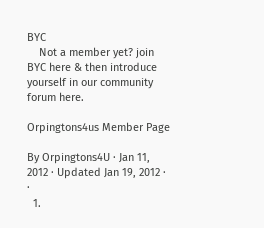BYC
    Not a member yet? join BYC here & then introduce yourself in our community forum here.

Orpingtons4us Member Page

By Orpingtons4U · Jan 11, 2012 · Updated Jan 19, 2012 · ·
  1.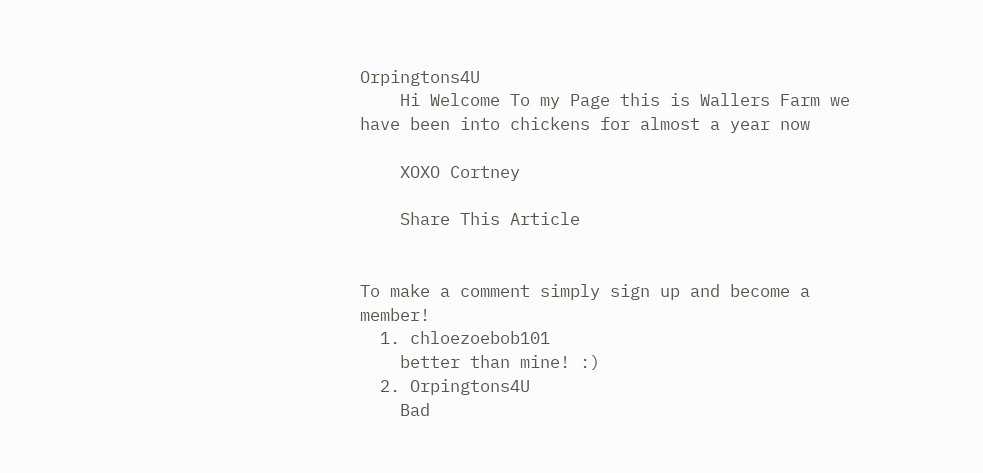Orpingtons4U
    Hi Welcome To my Page this is Wallers Farm we have been into chickens for almost a year now

    XOXO Cortney

    Share This Article


To make a comment simply sign up and become a member!
  1. chloezoebob101
    better than mine! :)
  2. Orpingtons4U
    Bad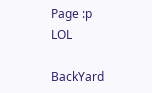Page :p LOL

BackYard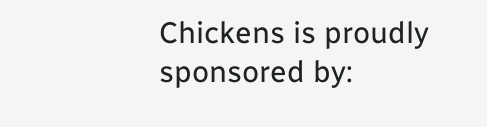Chickens is proudly sponsored by: